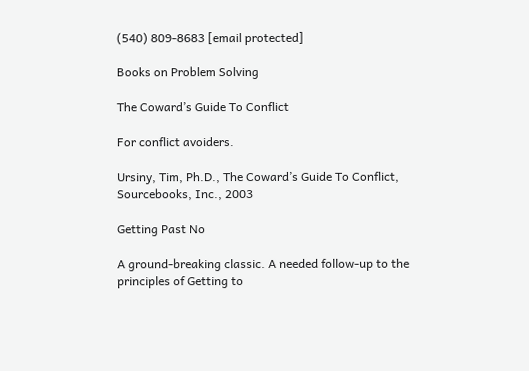(540) 809-8683 [email protected]

Books on Problem Solving

The Coward’s Guide To Conflict

For conflict avoiders.

Ursiny, Tim, Ph.D., The Coward’s Guide To Conflict, Sourcebooks, Inc., 2003

Getting Past No

A ground-breaking classic. A needed follow-up to the principles of Getting to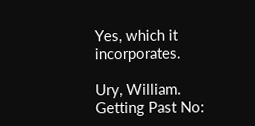Yes, which it incorporates.

Ury, William. Getting Past No: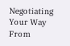Negotiating Your Way From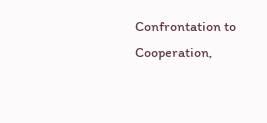Confrontation to Cooperation,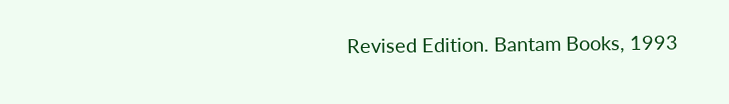Revised Edition. Bantam Books, 1993